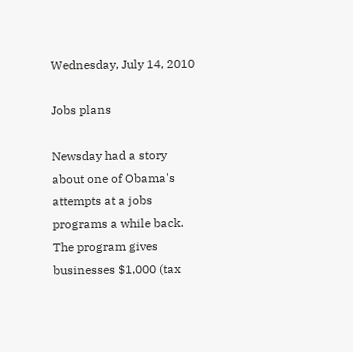Wednesday, July 14, 2010

Jobs plans

Newsday had a story about one of Obama's attempts at a jobs programs a while back. The program gives businesses $1,000 (tax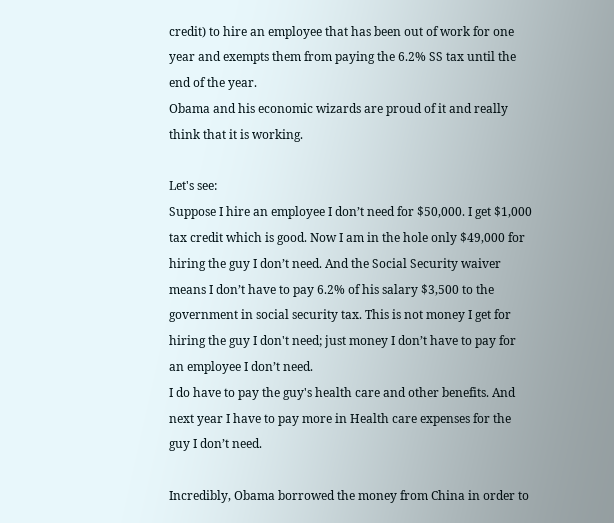credit) to hire an employee that has been out of work for one year and exempts them from paying the 6.2% SS tax until the end of the year.
Obama and his economic wizards are proud of it and really think that it is working.

Let's see:
Suppose I hire an employee I don’t need for $50,000. I get $1,000 tax credit which is good. Now I am in the hole only $49,000 for hiring the guy I don’t need. And the Social Security waiver means I don’t have to pay 6.2% of his salary $3,500 to the government in social security tax. This is not money I get for hiring the guy I don't need; just money I don’t have to pay for an employee I don’t need.
I do have to pay the guy's health care and other benefits. And next year I have to pay more in Health care expenses for the guy I don’t need.

Incredibly, Obama borrowed the money from China in order to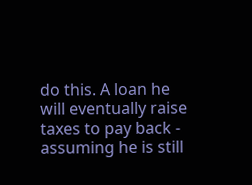do this. A loan he will eventually raise taxes to pay back - assuming he is still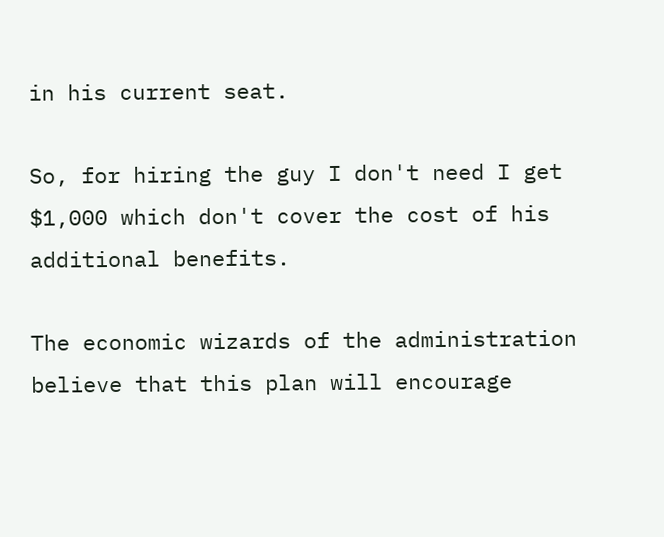in his current seat.

So, for hiring the guy I don't need I get $1,000 which don't cover the cost of his additional benefits.

The economic wizards of the administration believe that this plan will encourage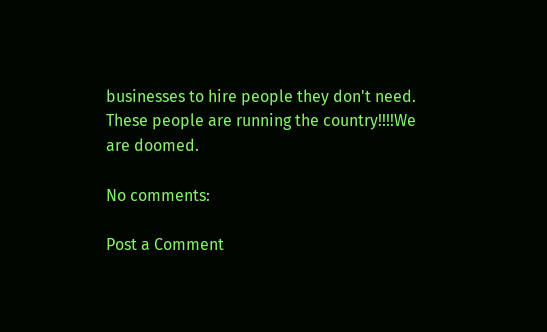businesses to hire people they don't need. These people are running the country!!!!We are doomed.

No comments:

Post a Comment